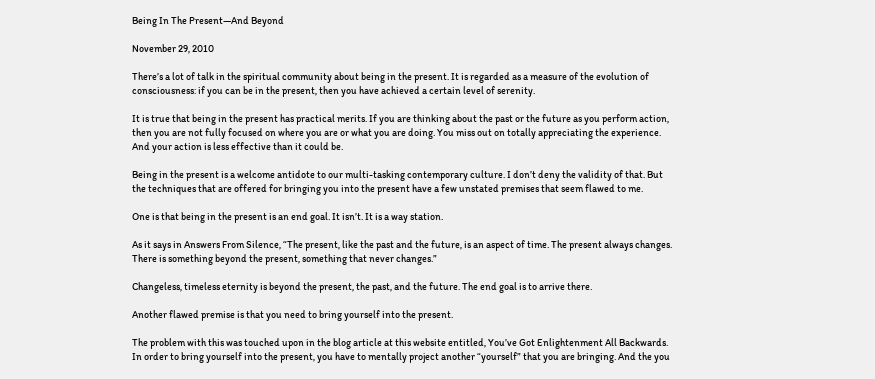Being In The Present—And Beyond

November 29, 2010

There’s a lot of talk in the spiritual community about being in the present. It is regarded as a measure of the evolution of consciousness: if you can be in the present, then you have achieved a certain level of serenity.

It is true that being in the present has practical merits. If you are thinking about the past or the future as you perform action, then you are not fully focused on where you are or what you are doing. You miss out on totally appreciating the experience. And your action is less effective than it could be.

Being in the present is a welcome antidote to our multi-tasking contemporary culture. I don’t deny the validity of that. But the techniques that are offered for bringing you into the present have a few unstated premises that seem flawed to me.

One is that being in the present is an end goal. It isn’t. It is a way station.

As it says in Answers From Silence, “The present, like the past and the future, is an aspect of time. The present always changes. There is something beyond the present, something that never changes.”

Changeless, timeless eternity is beyond the present, the past, and the future. The end goal is to arrive there.

Another flawed premise is that you need to bring yourself into the present.

The problem with this was touched upon in the blog article at this website entitled, You’ve Got Enlightenment All Backwards. In order to bring yourself into the present, you have to mentally project another “yourself” that you are bringing. And the you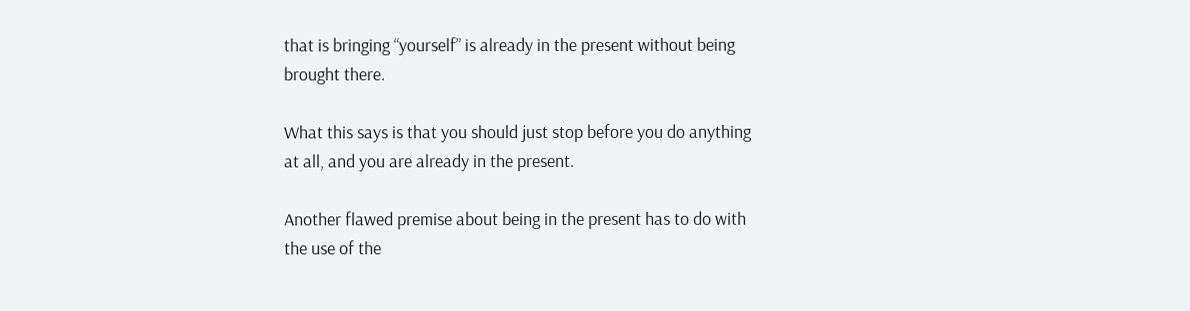that is bringing “yourself” is already in the present without being brought there.

What this says is that you should just stop before you do anything at all, and you are already in the present.

Another flawed premise about being in the present has to do with the use of the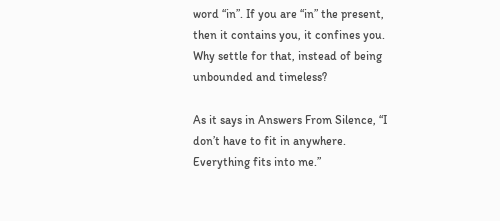word “in”. If you are “in” the present, then it contains you, it confines you. Why settle for that, instead of being unbounded and timeless?

As it says in Answers From Silence, “I don’t have to fit in anywhere. Everything fits into me.”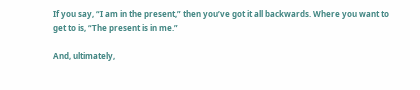If you say, “I am in the present,” then you’ve got it all backwards. Where you want to get to is, “The present is in me.”

And, ultimately,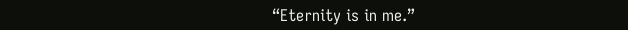“Eternity is in me.”